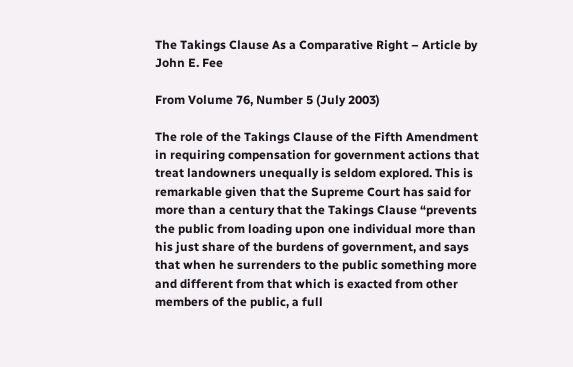The Takings Clause As a Comparative Right – Article by John E. Fee

From Volume 76, Number 5 (July 2003)

The role of the Takings Clause of the Fifth Amendment in requiring compensation for government actions that treat landowners unequally is seldom explored. This is remarkable given that the Supreme Court has said for more than a century that the Takings Clause “prevents the public from loading upon one individual more than his just share of the burdens of government, and says that when he surrenders to the public something more and different from that which is exacted from other members of the public, a full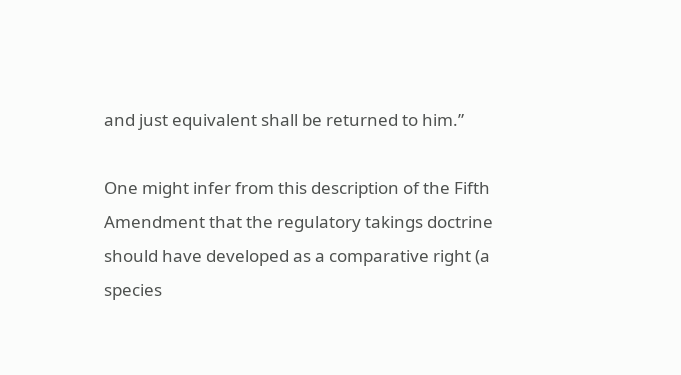and just equivalent shall be returned to him.”

One might infer from this description of the Fifth Amendment that the regulatory takings doctrine should have developed as a comparative right (a species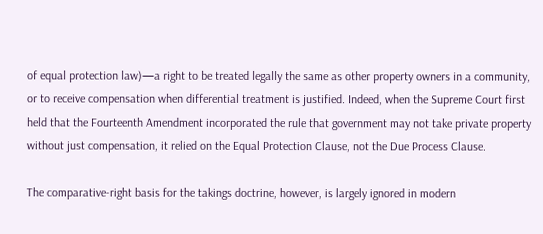of equal protection law)—a right to be treated legally the same as other property owners in a community, or to receive compensation when differential treatment is justified. Indeed, when the Supreme Court first held that the Fourteenth Amendment incorporated the rule that government may not take private property without just compensation, it relied on the Equal Protection Clause, not the Due Process Clause.

The comparative-right basis for the takings doctrine, however, is largely ignored in modern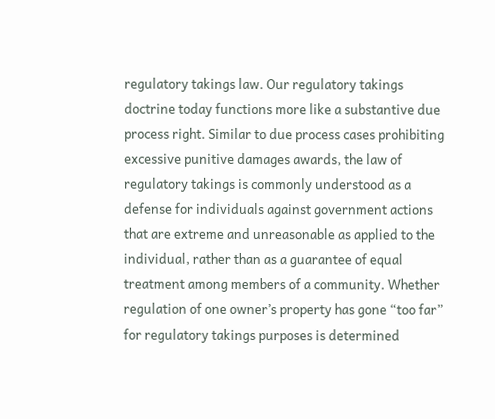regulatory takings law. Our regulatory takings doctrine today functions more like a substantive due process right. Similar to due process cases prohibiting excessive punitive damages awards, the law of regulatory takings is commonly understood as a defense for individuals against government actions that are extreme and unreasonable as applied to the individual, rather than as a guarantee of equal treatment among members of a community. Whether regulation of one owner’s property has gone “too far” for regulatory takings purposes is determined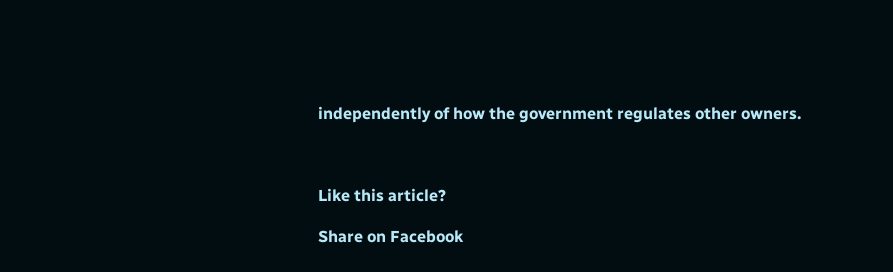independently of how the government regulates other owners.



Like this article?

Share on Facebook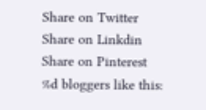Share on Twitter
Share on Linkdin
Share on Pinterest
%d bloggers like this: